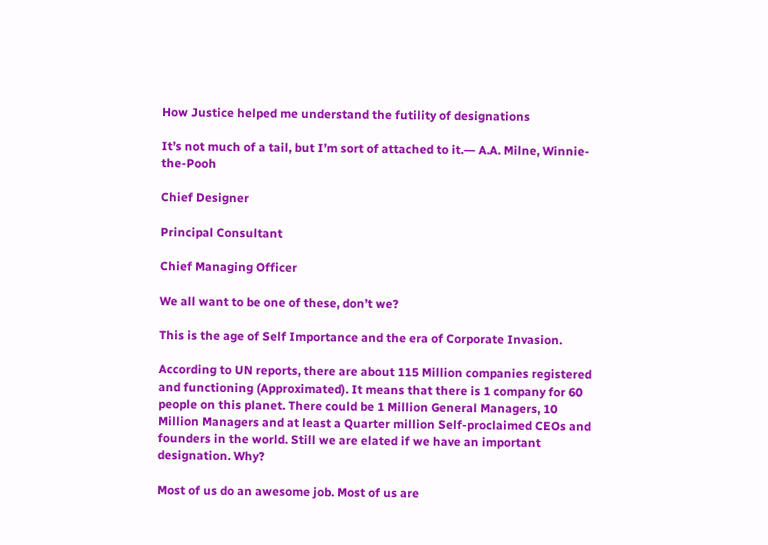How Justice helped me understand the futility of designations

It’s not much of a tail, but I’m sort of attached to it.― A.A. Milne, Winnie-the-Pooh

Chief Designer

Principal Consultant

Chief Managing Officer

We all want to be one of these, don’t we?

This is the age of Self Importance and the era of Corporate Invasion.

According to UN reports, there are about 115 Million companies registered and functioning (Approximated). It means that there is 1 company for 60 people on this planet. There could be 1 Million General Managers, 10 Million Managers and at least a Quarter million Self-proclaimed CEOs and founders in the world. Still we are elated if we have an important designation. Why?

Most of us do an awesome job. Most of us are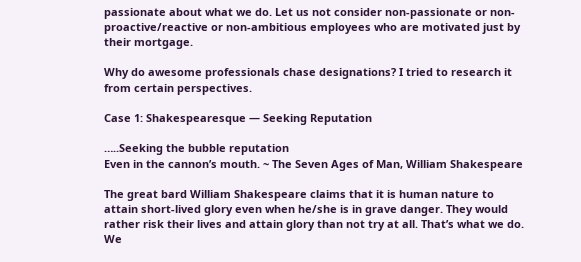passionate about what we do. Let us not consider non-passionate or non-proactive/reactive or non-ambitious employees who are motivated just by their mortgage.

Why do awesome professionals chase designations? I tried to research it from certain perspectives.

Case 1: Shakespearesque — Seeking Reputation

…..Seeking the bubble reputation
Even in the cannon’s mouth. ~ The Seven Ages of Man, William Shakespeare

The great bard William Shakespeare claims that it is human nature to attain short-lived glory even when he/she is in grave danger. They would rather risk their lives and attain glory than not try at all. That’s what we do. We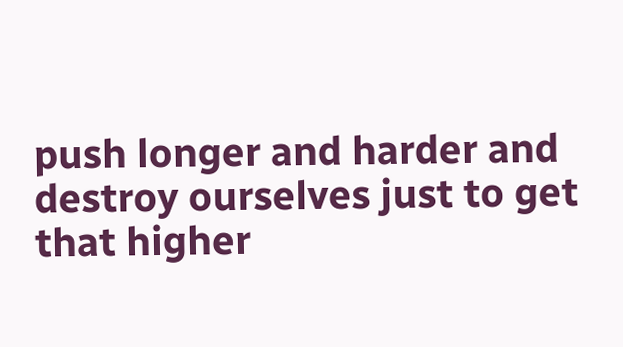push longer and harder and destroy ourselves just to get that higher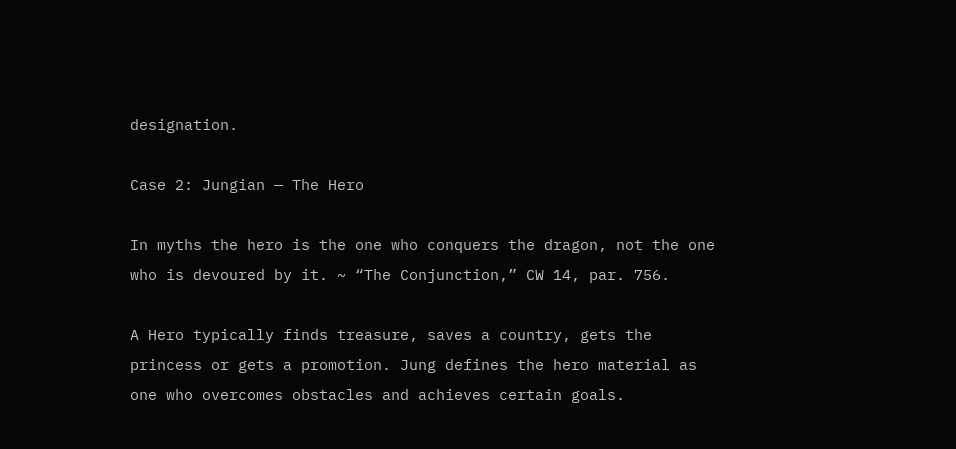designation.

Case 2: Jungian — The Hero

In myths the hero is the one who conquers the dragon, not the one who is devoured by it. ~ “The Conjunction,” CW 14, par. 756.

A Hero typically finds treasure, saves a country, gets the princess or gets a promotion. Jung defines the hero material as one who overcomes obstacles and achieves certain goals.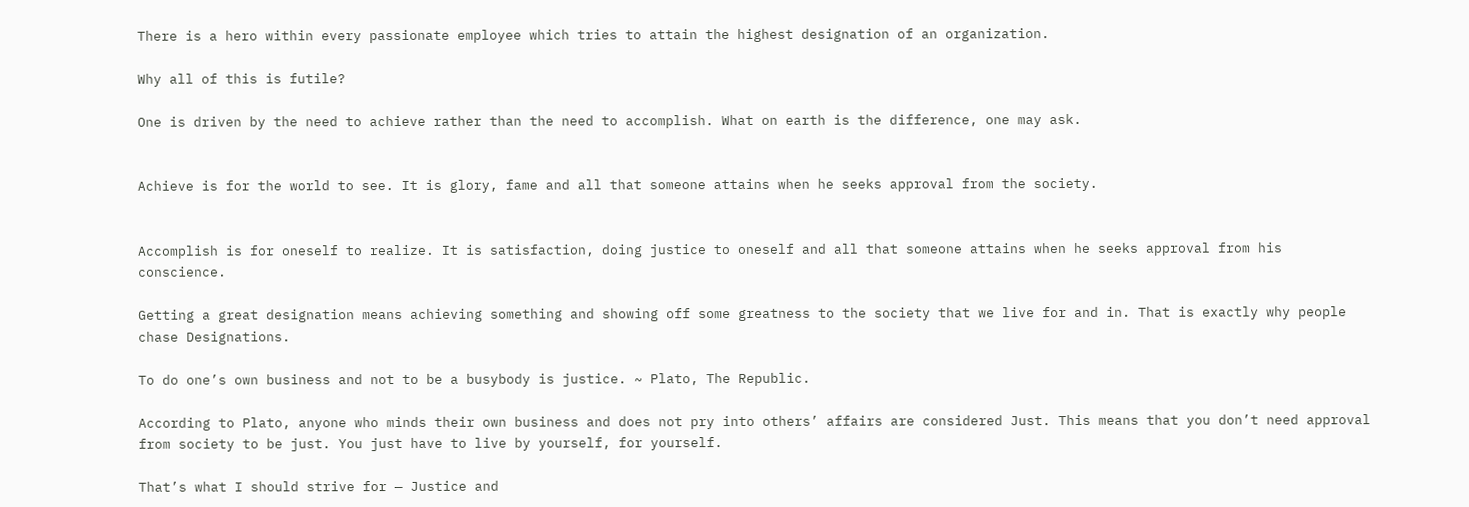There is a hero within every passionate employee which tries to attain the highest designation of an organization.

Why all of this is futile?

One is driven by the need to achieve rather than the need to accomplish. What on earth is the difference, one may ask.


Achieve is for the world to see. It is glory, fame and all that someone attains when he seeks approval from the society.


Accomplish is for oneself to realize. It is satisfaction, doing justice to oneself and all that someone attains when he seeks approval from his conscience.

Getting a great designation means achieving something and showing off some greatness to the society that we live for and in. That is exactly why people chase Designations.

To do one’s own business and not to be a busybody is justice. ~ Plato, The Republic.

According to Plato, anyone who minds their own business and does not pry into others’ affairs are considered Just. This means that you don’t need approval from society to be just. You just have to live by yourself, for yourself.

That’s what I should strive for — Justice and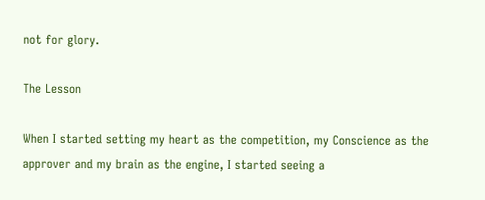not for glory.

The Lesson

When I started setting my heart as the competition, my Conscience as the approver and my brain as the engine, I started seeing a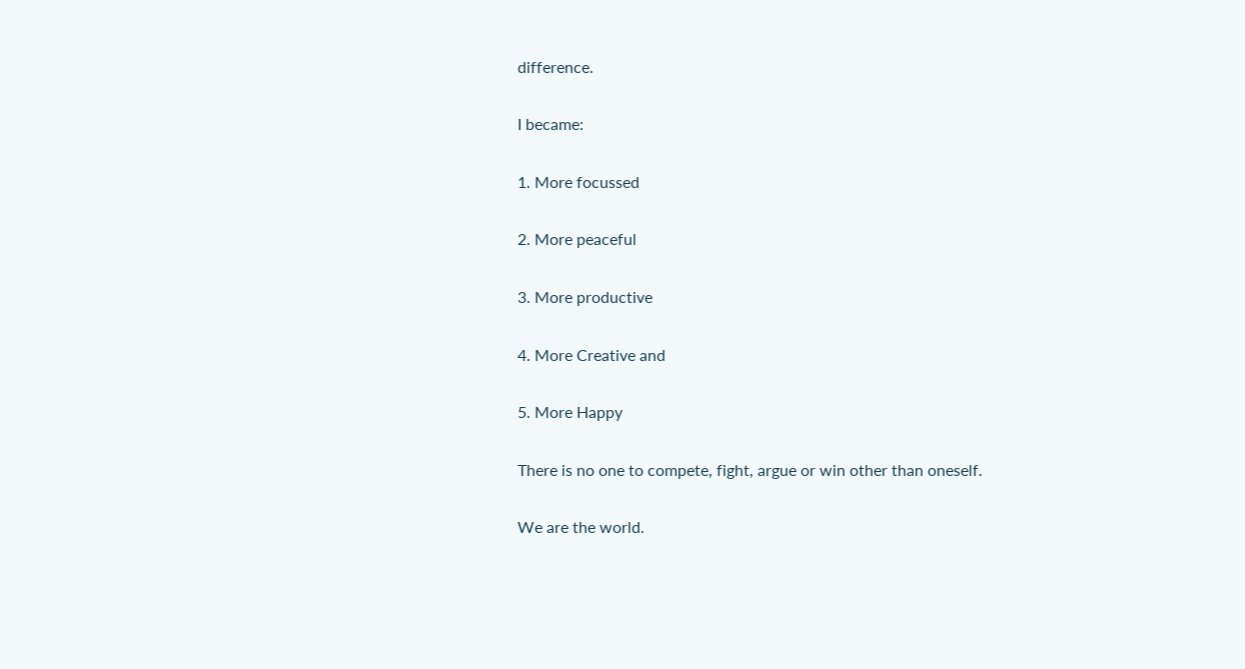difference.

I became:

1. More focussed

2. More peaceful

3. More productive

4. More Creative and

5. More Happy

There is no one to compete, fight, argue or win other than oneself.

We are the world.